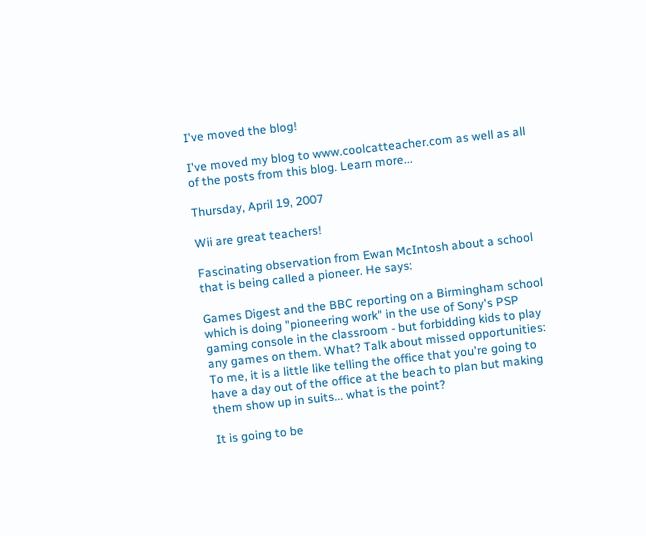I've moved the blog!

I've moved my blog to www.coolcatteacher.com as well as all of the posts from this blog. Learn more...

Thursday, April 19, 2007

Wii are great teachers!

Fascinating observation from Ewan McIntosh about a school that is being called a pioneer. He says:

Games Digest and the BBC reporting on a Birmingham school which is doing "pioneering work" in the use of Sony's PSP gaming console in the classroom - but forbidding kids to play any games on them. What? Talk about missed opportunities:
To me, it is a little like telling the office that you're going to have a day out of the office at the beach to plan but making them show up in suits... what is the point?

It is going to be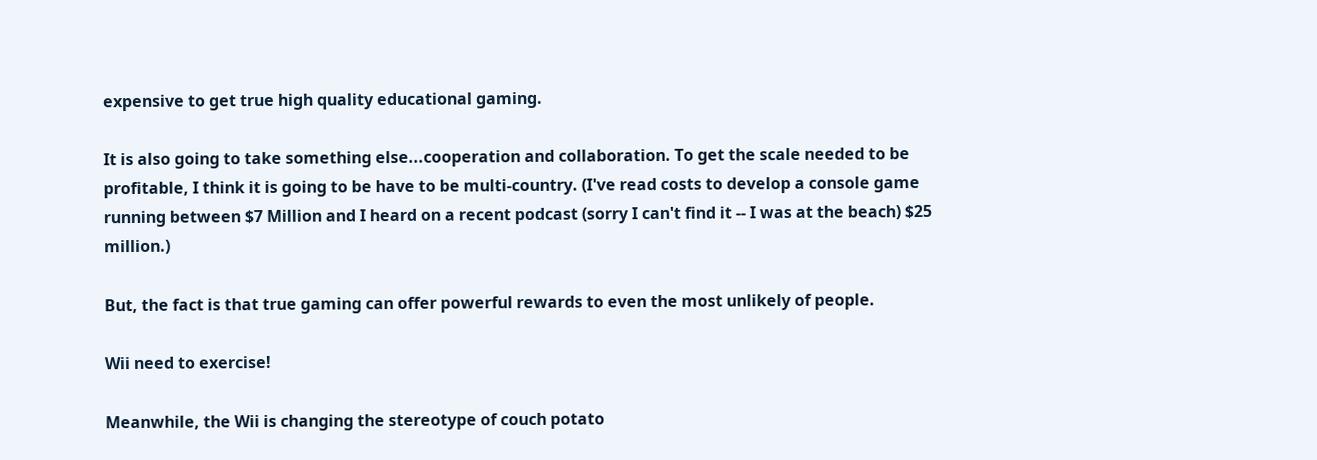expensive to get true high quality educational gaming.

It is also going to take something else...cooperation and collaboration. To get the scale needed to be profitable, I think it is going to be have to be multi-country. (I've read costs to develop a console game running between $7 Million and I heard on a recent podcast (sorry I can't find it -- I was at the beach) $25 million.)

But, the fact is that true gaming can offer powerful rewards to even the most unlikely of people.

Wii need to exercise!

Meanwhile, the Wii is changing the stereotype of couch potato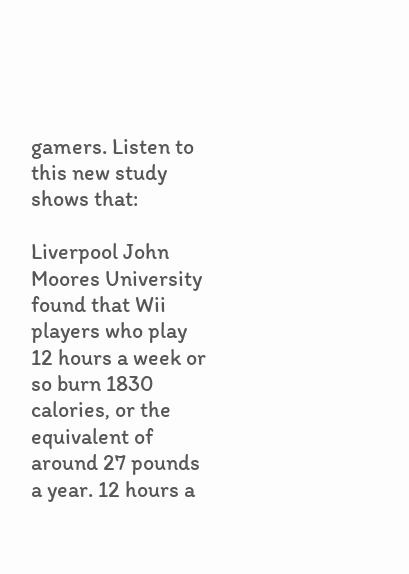gamers. Listen to this new study shows that:

Liverpool John Moores University found that Wii players who play 12 hours a week or so burn 1830 calories, or the equivalent of around 27 pounds a year. 12 hours a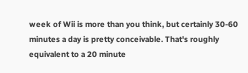week of Wii is more than you think, but certainly 30-60 minutes a day is pretty conceivable. That's roughly equivalent to a 20 minute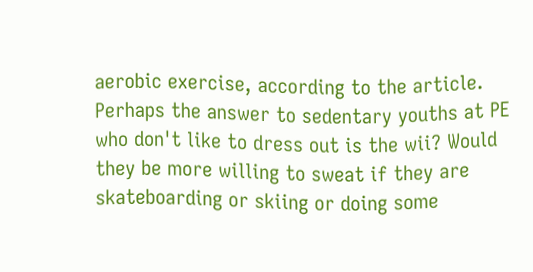aerobic exercise, according to the article.
Perhaps the answer to sedentary youths at PE who don't like to dress out is the wii? Would they be more willing to sweat if they are skateboarding or skiing or doing some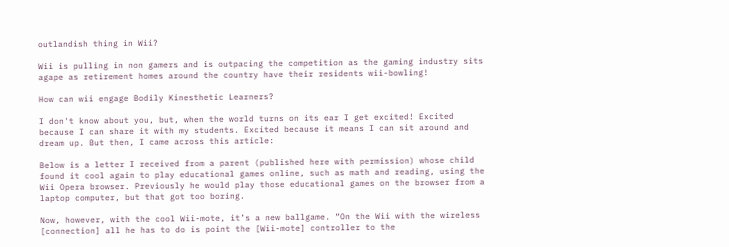outlandish thing in Wii?

Wii is pulling in non gamers and is outpacing the competition as the gaming industry sits agape as retirement homes around the country have their residents wii-bowling!

How can wii engage Bodily Kinesthetic Learners?

I don't know about you, but, when the world turns on its ear I get excited! Excited because I can share it with my students. Excited because it means I can sit around and dream up. But then, I came across this article:

Below is a letter I received from a parent (published here with permission) whose child found it cool again to play educational games online, such as math and reading, using the Wii Opera browser. Previously he would play those educational games on the browser from a laptop computer, but that got too boring.

Now, however, with the cool Wii-mote, it’s a new ballgame. “On the Wii with the wireless [connection] all he has to do is point the [Wii-mote] controller to the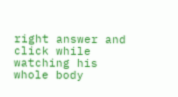right answer and click while watching his whole body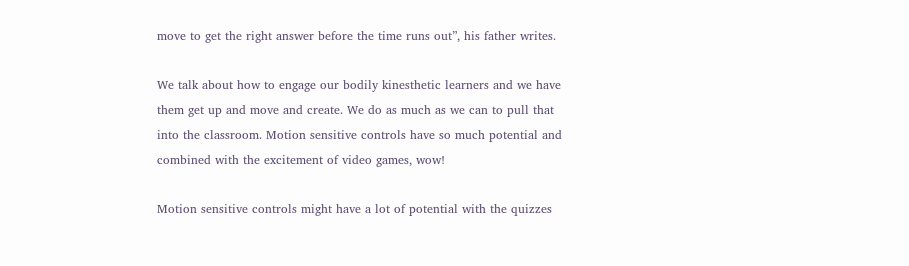move to get the right answer before the time runs out”, his father writes.

We talk about how to engage our bodily kinesthetic learners and we have them get up and move and create. We do as much as we can to pull that into the classroom. Motion sensitive controls have so much potential and combined with the excitement of video games, wow!

Motion sensitive controls might have a lot of potential with the quizzes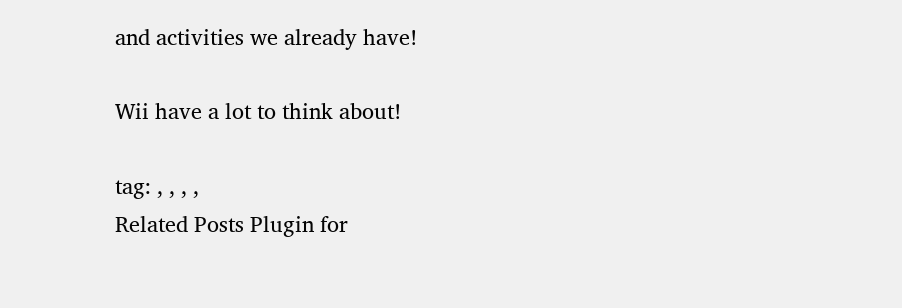and activities we already have!

Wii have a lot to think about!

tag: , , , ,
Related Posts Plugin for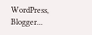WordPress, Blogger...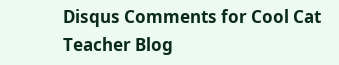Disqus Comments for Cool Cat Teacher Blog